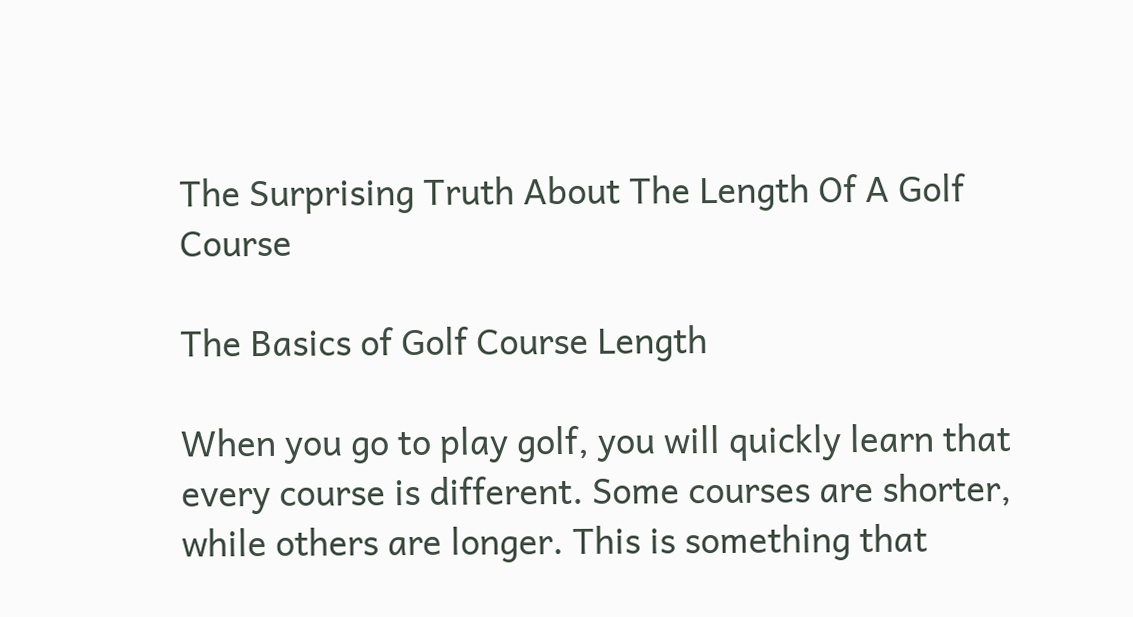The Surprising Truth About The Length Of A Golf Course

The Basics of Golf Course Length

When you go to play golf, you will quickly learn that every course is different. Some courses are shorter, while others are longer. This is something that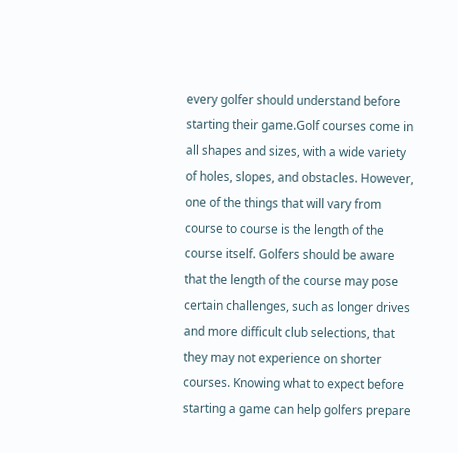every golfer should understand before starting their game.Golf courses come in all shapes and sizes, with a wide variety of holes, slopes, and obstacles. However, one of the things that will vary from course to course is the length of the course itself. Golfers should be aware that the length of the course may pose certain challenges, such as longer drives and more difficult club selections, that they may not experience on shorter courses. Knowing what to expect before starting a game can help golfers prepare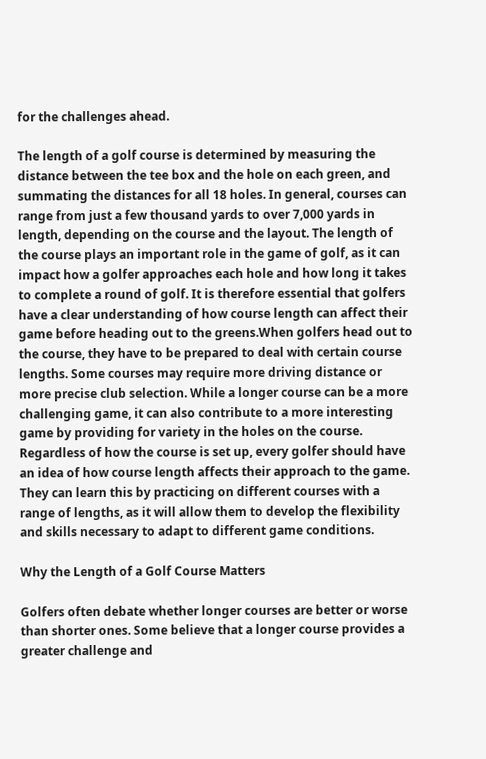for the challenges ahead.

The length of a golf course is determined by measuring the distance between the tee box and the hole on each green, and summating the distances for all 18 holes. In general, courses can range from just a few thousand yards to over 7,000 yards in length, depending on the course and the layout. The length of the course plays an important role in the game of golf, as it can impact how a golfer approaches each hole and how long it takes to complete a round of golf. It is therefore essential that golfers have a clear understanding of how course length can affect their game before heading out to the greens.When golfers head out to the course, they have to be prepared to deal with certain course lengths. Some courses may require more driving distance or more precise club selection. While a longer course can be a more challenging game, it can also contribute to a more interesting game by providing for variety in the holes on the course. Regardless of how the course is set up, every golfer should have an idea of how course length affects their approach to the game. They can learn this by practicing on different courses with a range of lengths, as it will allow them to develop the flexibility and skills necessary to adapt to different game conditions.

Why the Length of a Golf Course Matters

Golfers often debate whether longer courses are better or worse than shorter ones. Some believe that a longer course provides a greater challenge and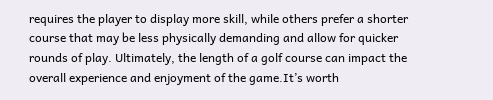requires the player to display more skill, while others prefer a shorter course that may be less physically demanding and allow for quicker rounds of play. Ultimately, the length of a golf course can impact the overall experience and enjoyment of the game.It’s worth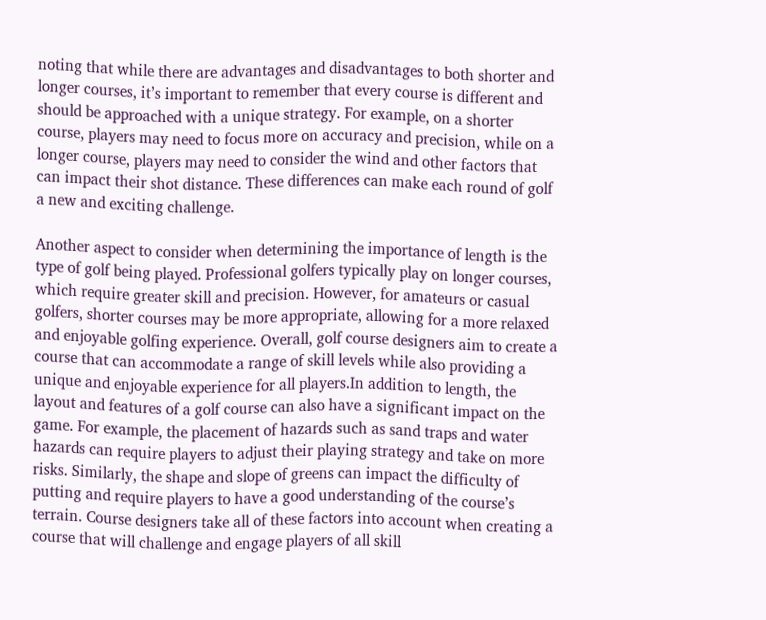noting that while there are advantages and disadvantages to both shorter and longer courses, it’s important to remember that every course is different and should be approached with a unique strategy. For example, on a shorter course, players may need to focus more on accuracy and precision, while on a longer course, players may need to consider the wind and other factors that can impact their shot distance. These differences can make each round of golf a new and exciting challenge.

Another aspect to consider when determining the importance of length is the type of golf being played. Professional golfers typically play on longer courses, which require greater skill and precision. However, for amateurs or casual golfers, shorter courses may be more appropriate, allowing for a more relaxed and enjoyable golfing experience. Overall, golf course designers aim to create a course that can accommodate a range of skill levels while also providing a unique and enjoyable experience for all players.In addition to length, the layout and features of a golf course can also have a significant impact on the game. For example, the placement of hazards such as sand traps and water hazards can require players to adjust their playing strategy and take on more risks. Similarly, the shape and slope of greens can impact the difficulty of putting and require players to have a good understanding of the course’s terrain. Course designers take all of these factors into account when creating a course that will challenge and engage players of all skill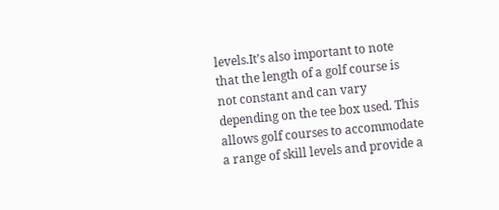levels.It’s also important to note that the length of a golf course is not constant and can vary depending on the tee box used. This allows golf courses to accommodate a range of skill levels and provide a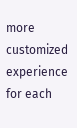more customized experience for each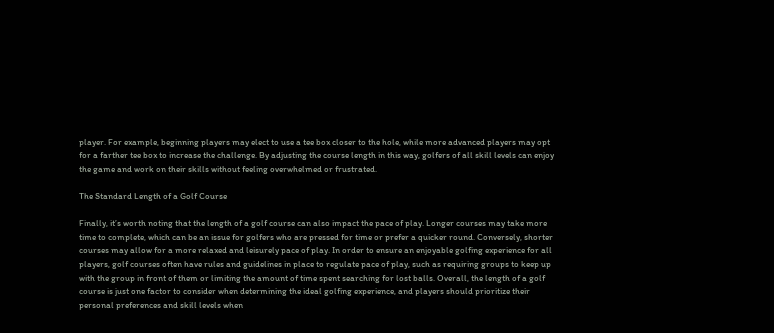player. For example, beginning players may elect to use a tee box closer to the hole, while more advanced players may opt for a farther tee box to increase the challenge. By adjusting the course length in this way, golfers of all skill levels can enjoy the game and work on their skills without feeling overwhelmed or frustrated.

The Standard Length of a Golf Course

Finally, it’s worth noting that the length of a golf course can also impact the pace of play. Longer courses may take more time to complete, which can be an issue for golfers who are pressed for time or prefer a quicker round. Conversely, shorter courses may allow for a more relaxed and leisurely pace of play. In order to ensure an enjoyable golfing experience for all players, golf courses often have rules and guidelines in place to regulate pace of play, such as requiring groups to keep up with the group in front of them or limiting the amount of time spent searching for lost balls. Overall, the length of a golf course is just one factor to consider when determining the ideal golfing experience, and players should prioritize their personal preferences and skill levels when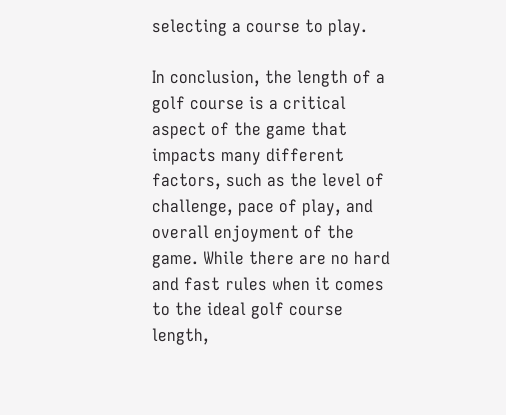selecting a course to play.

In conclusion, the length of a golf course is a critical aspect of the game that impacts many different factors, such as the level of challenge, pace of play, and overall enjoyment of the game. While there are no hard and fast rules when it comes to the ideal golf course length,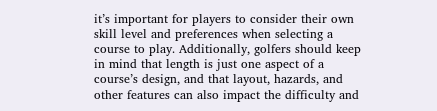it’s important for players to consider their own skill level and preferences when selecting a course to play. Additionally, golfers should keep in mind that length is just one aspect of a course’s design, and that layout, hazards, and other features can also impact the difficulty and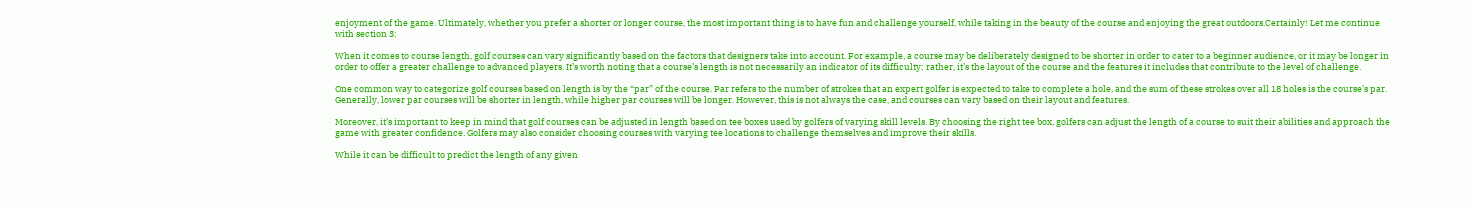enjoyment of the game. Ultimately, whether you prefer a shorter or longer course, the most important thing is to have fun and challenge yourself, while taking in the beauty of the course and enjoying the great outdoors.Certainly! Let me continue with section 3:

When it comes to course length, golf courses can vary significantly based on the factors that designers take into account. For example, a course may be deliberately designed to be shorter in order to cater to a beginner audience, or it may be longer in order to offer a greater challenge to advanced players. It’s worth noting that a course’s length is not necessarily an indicator of its difficulty; rather, it’s the layout of the course and the features it includes that contribute to the level of challenge.

One common way to categorize golf courses based on length is by the “par” of the course. Par refers to the number of strokes that an expert golfer is expected to take to complete a hole, and the sum of these strokes over all 18 holes is the course’s par. Generally, lower par courses will be shorter in length, while higher par courses will be longer. However, this is not always the case, and courses can vary based on their layout and features.

Moreover, it’s important to keep in mind that golf courses can be adjusted in length based on tee boxes used by golfers of varying skill levels. By choosing the right tee box, golfers can adjust the length of a course to suit their abilities and approach the game with greater confidence. Golfers may also consider choosing courses with varying tee locations to challenge themselves and improve their skills.

While it can be difficult to predict the length of any given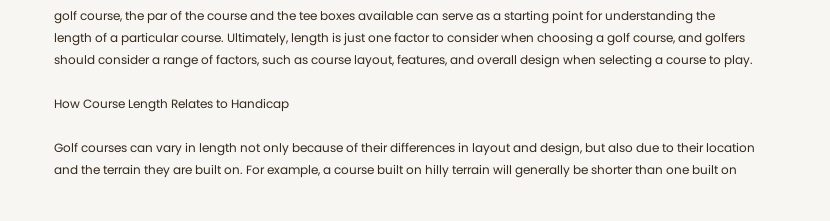golf course, the par of the course and the tee boxes available can serve as a starting point for understanding the length of a particular course. Ultimately, length is just one factor to consider when choosing a golf course, and golfers should consider a range of factors, such as course layout, features, and overall design when selecting a course to play.

How Course Length Relates to Handicap

Golf courses can vary in length not only because of their differences in layout and design, but also due to their location and the terrain they are built on. For example, a course built on hilly terrain will generally be shorter than one built on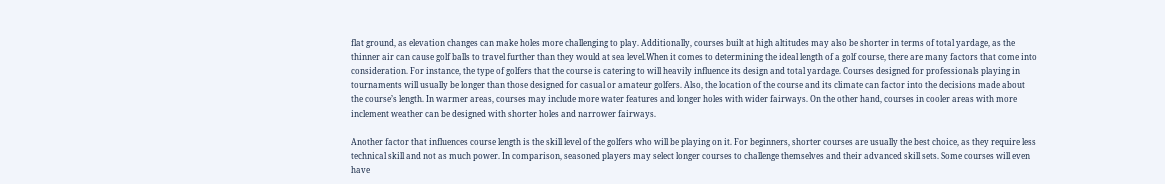flat ground, as elevation changes can make holes more challenging to play. Additionally, courses built at high altitudes may also be shorter in terms of total yardage, as the thinner air can cause golf balls to travel further than they would at sea level.When it comes to determining the ideal length of a golf course, there are many factors that come into consideration. For instance, the type of golfers that the course is catering to will heavily influence its design and total yardage. Courses designed for professionals playing in tournaments will usually be longer than those designed for casual or amateur golfers. Also, the location of the course and its climate can factor into the decisions made about the course’s length. In warmer areas, courses may include more water features and longer holes with wider fairways. On the other hand, courses in cooler areas with more inclement weather can be designed with shorter holes and narrower fairways.

Another factor that influences course length is the skill level of the golfers who will be playing on it. For beginners, shorter courses are usually the best choice, as they require less technical skill and not as much power. In comparison, seasoned players may select longer courses to challenge themselves and their advanced skill sets. Some courses will even have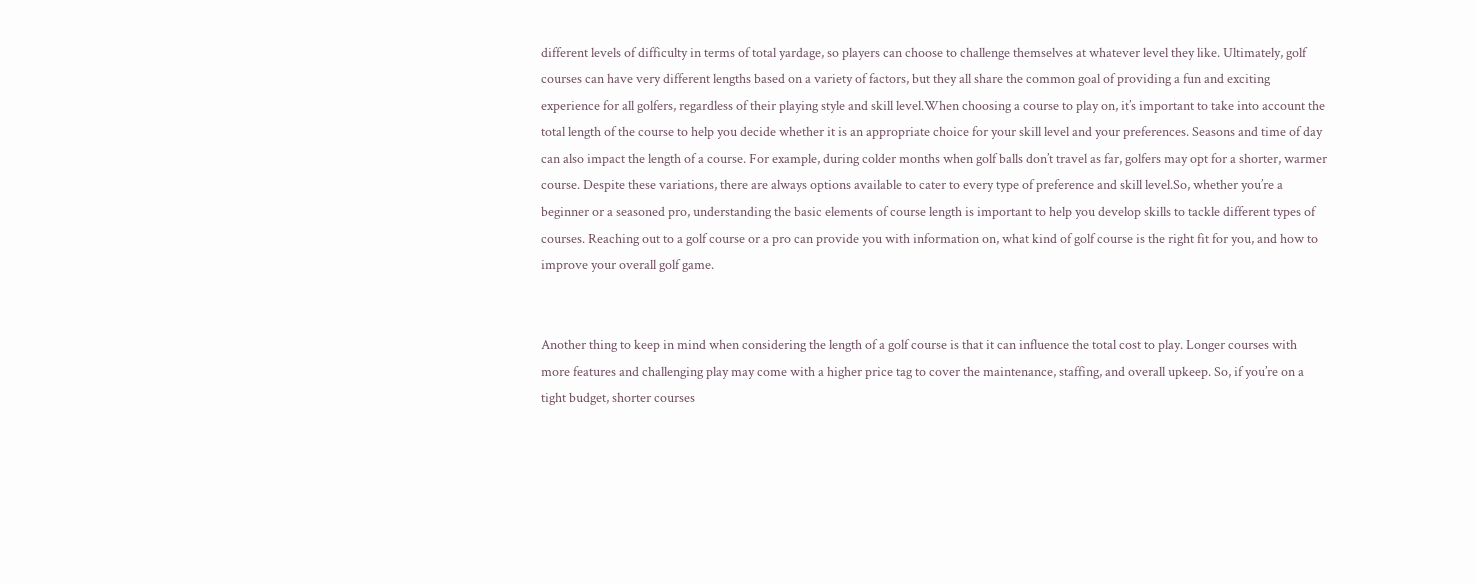different levels of difficulty in terms of total yardage, so players can choose to challenge themselves at whatever level they like. Ultimately, golf courses can have very different lengths based on a variety of factors, but they all share the common goal of providing a fun and exciting experience for all golfers, regardless of their playing style and skill level.When choosing a course to play on, it’s important to take into account the total length of the course to help you decide whether it is an appropriate choice for your skill level and your preferences. Seasons and time of day can also impact the length of a course. For example, during colder months when golf balls don’t travel as far, golfers may opt for a shorter, warmer course. Despite these variations, there are always options available to cater to every type of preference and skill level.So, whether you’re a beginner or a seasoned pro, understanding the basic elements of course length is important to help you develop skills to tackle different types of courses. Reaching out to a golf course or a pro can provide you with information on, what kind of golf course is the right fit for you, and how to improve your overall golf game.


Another thing to keep in mind when considering the length of a golf course is that it can influence the total cost to play. Longer courses with more features and challenging play may come with a higher price tag to cover the maintenance, staffing, and overall upkeep. So, if you’re on a tight budget, shorter courses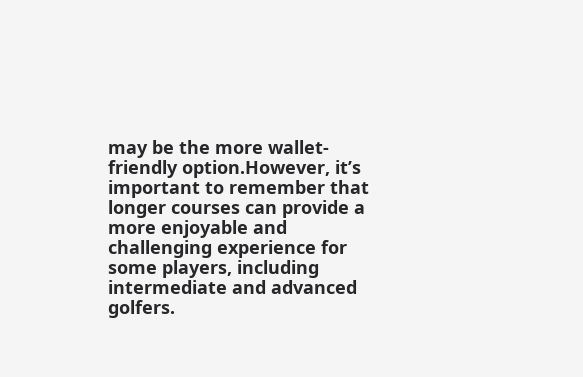may be the more wallet-friendly option.However, it’s important to remember that longer courses can provide a more enjoyable and challenging experience for some players, including intermediate and advanced golfers.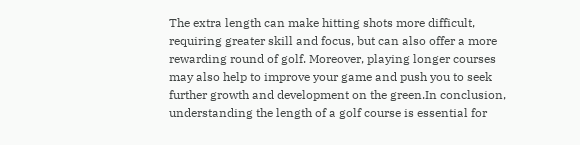The extra length can make hitting shots more difficult, requiring greater skill and focus, but can also offer a more rewarding round of golf. Moreover, playing longer courses may also help to improve your game and push you to seek further growth and development on the green.In conclusion, understanding the length of a golf course is essential for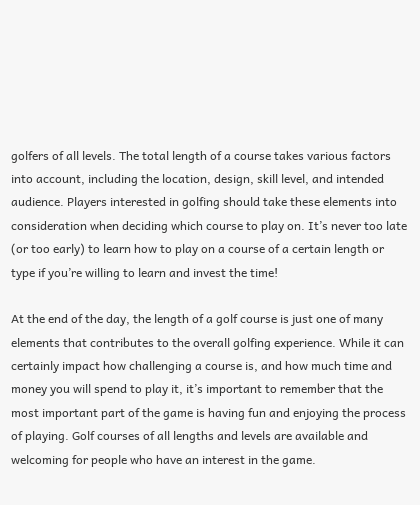golfers of all levels. The total length of a course takes various factors into account, including the location, design, skill level, and intended audience. Players interested in golfing should take these elements into consideration when deciding which course to play on. It’s never too late (or too early) to learn how to play on a course of a certain length or type if you’re willing to learn and invest the time!

At the end of the day, the length of a golf course is just one of many elements that contributes to the overall golfing experience. While it can certainly impact how challenging a course is, and how much time and money you will spend to play it, it’s important to remember that the most important part of the game is having fun and enjoying the process of playing. Golf courses of all lengths and levels are available and welcoming for people who have an interest in the game.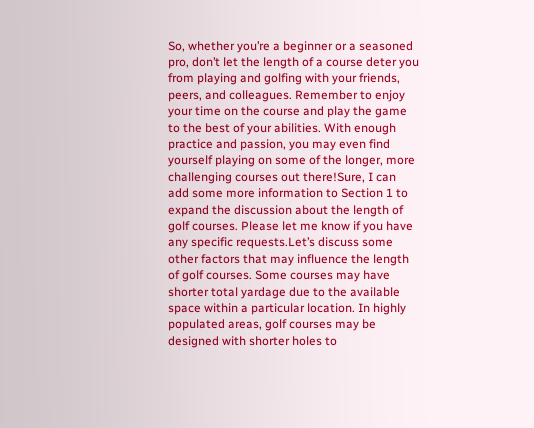So, whether you’re a beginner or a seasoned pro, don’t let the length of a course deter you from playing and golfing with your friends, peers, and colleagues. Remember to enjoy your time on the course and play the game to the best of your abilities. With enough practice and passion, you may even find yourself playing on some of the longer, more challenging courses out there!Sure, I can add some more information to Section 1 to expand the discussion about the length of golf courses. Please let me know if you have any specific requests.Let’s discuss some other factors that may influence the length of golf courses. Some courses may have shorter total yardage due to the available space within a particular location. In highly populated areas, golf courses may be designed with shorter holes to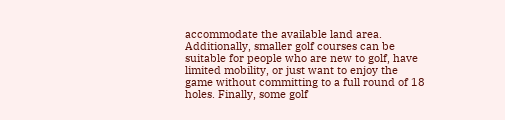accommodate the available land area. Additionally, smaller golf courses can be suitable for people who are new to golf, have limited mobility, or just want to enjoy the game without committing to a full round of 18 holes. Finally, some golf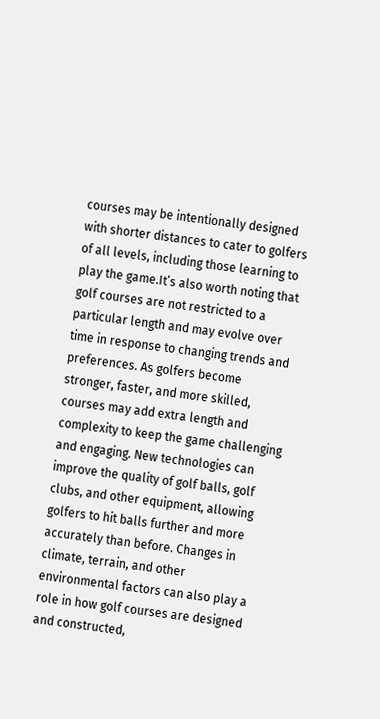courses may be intentionally designed with shorter distances to cater to golfers of all levels, including those learning to play the game.It’s also worth noting that golf courses are not restricted to a particular length and may evolve over time in response to changing trends and preferences. As golfers become stronger, faster, and more skilled, courses may add extra length and complexity to keep the game challenging and engaging. New technologies can improve the quality of golf balls, golf clubs, and other equipment, allowing golfers to hit balls further and more accurately than before. Changes in climate, terrain, and other environmental factors can also play a role in how golf courses are designed and constructed,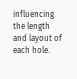influencing the length and layout of each hole.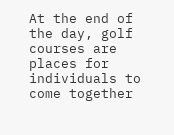At the end of the day, golf courses are places for individuals to come together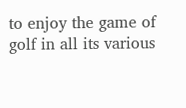to enjoy the game of golf in all its various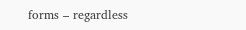forms – regardless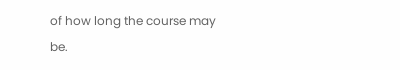of how long the course may be.